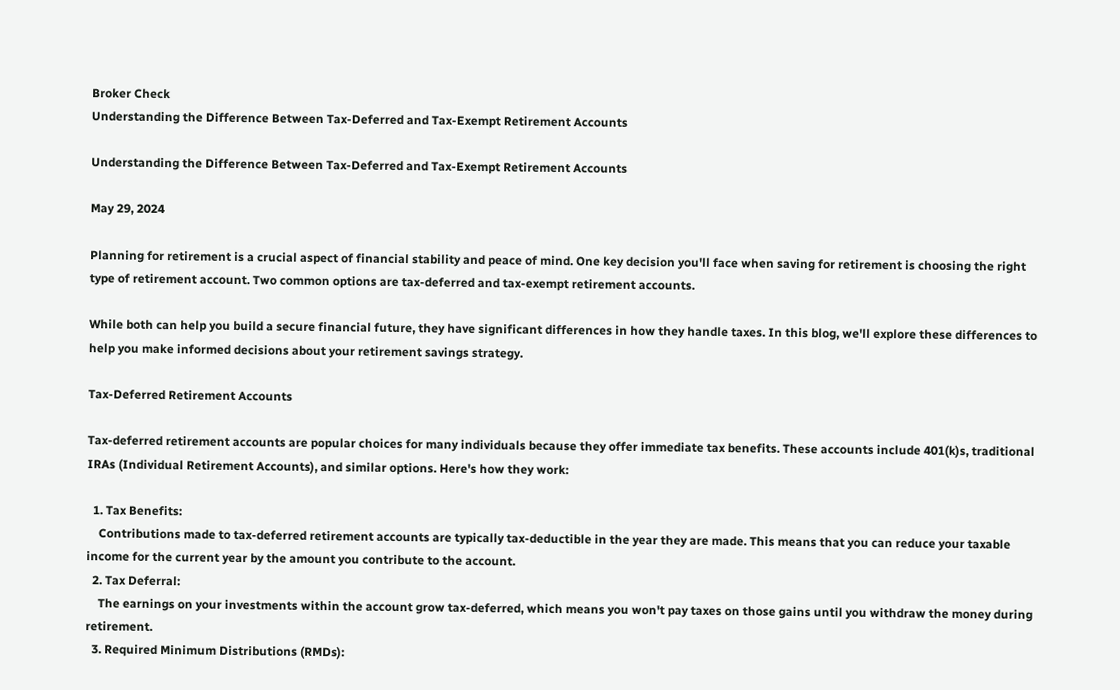Broker Check
Understanding the Difference Between Tax-Deferred and Tax-Exempt Retirement Accounts

Understanding the Difference Between Tax-Deferred and Tax-Exempt Retirement Accounts

May 29, 2024

Planning for retirement is a crucial aspect of financial stability and peace of mind. One key decision you'll face when saving for retirement is choosing the right type of retirement account. Two common options are tax-deferred and tax-exempt retirement accounts.

While both can help you build a secure financial future, they have significant differences in how they handle taxes. In this blog, we'll explore these differences to help you make informed decisions about your retirement savings strategy.

Tax-Deferred Retirement Accounts

Tax-deferred retirement accounts are popular choices for many individuals because they offer immediate tax benefits. These accounts include 401(k)s, traditional IRAs (Individual Retirement Accounts), and similar options. Here's how they work:

  1. Tax Benefits:
    Contributions made to tax-deferred retirement accounts are typically tax-deductible in the year they are made. This means that you can reduce your taxable income for the current year by the amount you contribute to the account.
  2. Tax Deferral:
    The earnings on your investments within the account grow tax-deferred, which means you won't pay taxes on those gains until you withdraw the money during retirement.
  3. Required Minimum Distributions (RMDs):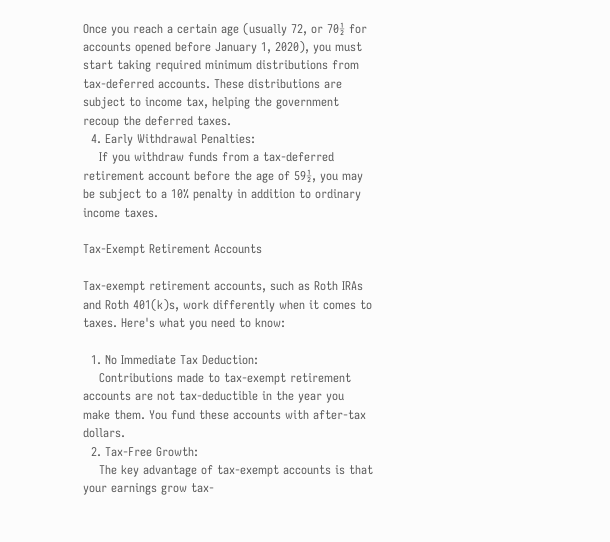Once you reach a certain age (usually 72, or 70½ for accounts opened before January 1, 2020), you must start taking required minimum distributions from tax-deferred accounts. These distributions are subject to income tax, helping the government recoup the deferred taxes.
  4. Early Withdrawal Penalties:
    If you withdraw funds from a tax-deferred retirement account before the age of 59½, you may be subject to a 10% penalty in addition to ordinary income taxes.

Tax-Exempt Retirement Accounts

Tax-exempt retirement accounts, such as Roth IRAs and Roth 401(k)s, work differently when it comes to taxes. Here's what you need to know:

  1. No Immediate Tax Deduction:
    Contributions made to tax-exempt retirement accounts are not tax-deductible in the year you make them. You fund these accounts with after-tax dollars.
  2. Tax-Free Growth:
    The key advantage of tax-exempt accounts is that your earnings grow tax-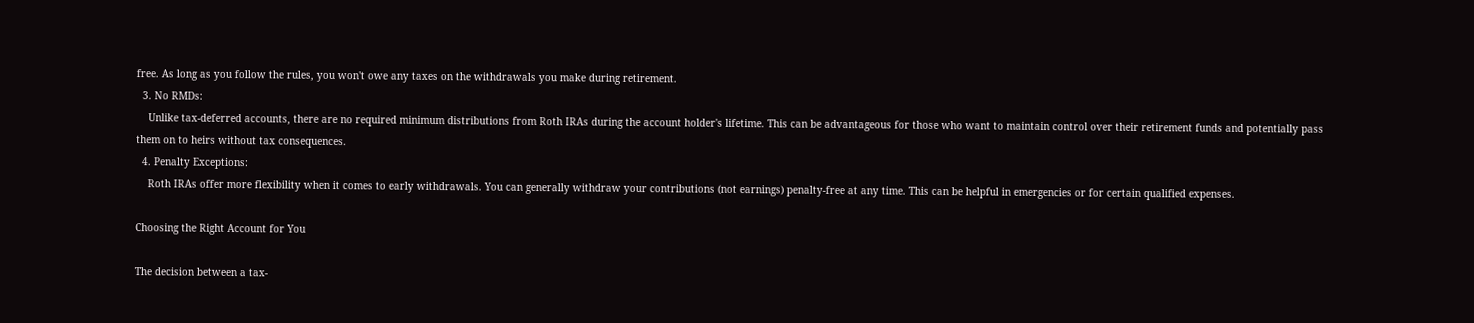free. As long as you follow the rules, you won't owe any taxes on the withdrawals you make during retirement.
  3. No RMDs:
    Unlike tax-deferred accounts, there are no required minimum distributions from Roth IRAs during the account holder's lifetime. This can be advantageous for those who want to maintain control over their retirement funds and potentially pass them on to heirs without tax consequences.
  4. Penalty Exceptions:
    Roth IRAs offer more flexibility when it comes to early withdrawals. You can generally withdraw your contributions (not earnings) penalty-free at any time. This can be helpful in emergencies or for certain qualified expenses.

Choosing the Right Account for You

The decision between a tax-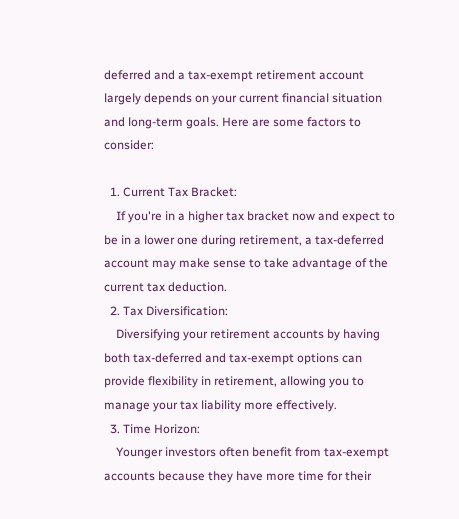deferred and a tax-exempt retirement account largely depends on your current financial situation and long-term goals. Here are some factors to consider:

  1. Current Tax Bracket:
    If you're in a higher tax bracket now and expect to be in a lower one during retirement, a tax-deferred account may make sense to take advantage of the current tax deduction.
  2. Tax Diversification:
    Diversifying your retirement accounts by having both tax-deferred and tax-exempt options can provide flexibility in retirement, allowing you to manage your tax liability more effectively.
  3. Time Horizon:
    Younger investors often benefit from tax-exempt accounts because they have more time for their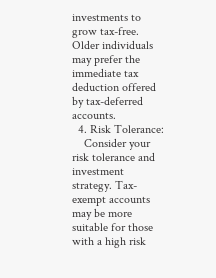investments to grow tax-free. Older individuals may prefer the immediate tax deduction offered by tax-deferred accounts.
  4. Risk Tolerance:
    Consider your risk tolerance and investment strategy. Tax-exempt accounts may be more suitable for those with a high risk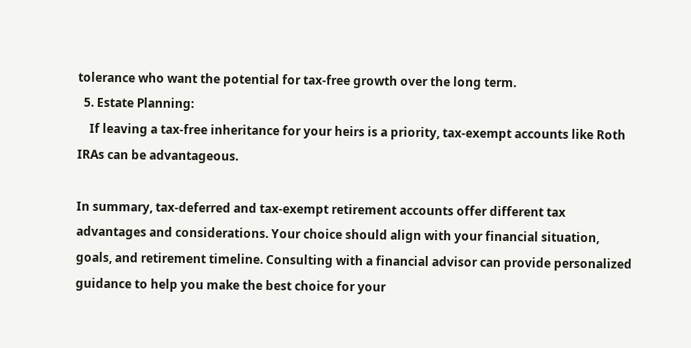tolerance who want the potential for tax-free growth over the long term.
  5. Estate Planning:
    If leaving a tax-free inheritance for your heirs is a priority, tax-exempt accounts like Roth IRAs can be advantageous.

In summary, tax-deferred and tax-exempt retirement accounts offer different tax advantages and considerations. Your choice should align with your financial situation, goals, and retirement timeline. Consulting with a financial advisor can provide personalized guidance to help you make the best choice for your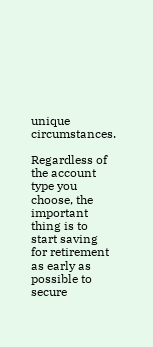unique circumstances.

Regardless of the account type you choose, the important thing is to start saving for retirement as early as possible to secure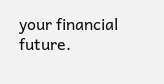your financial future.